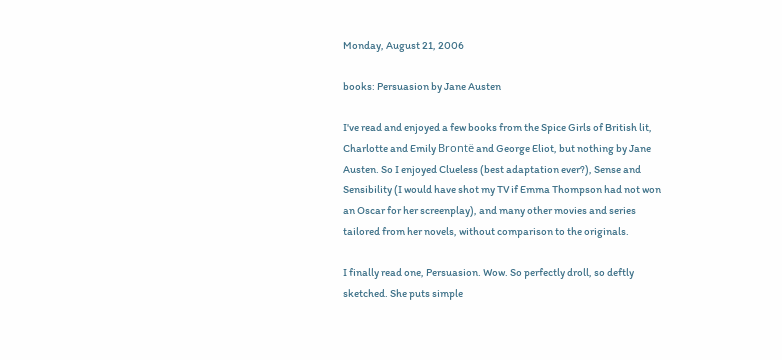Monday, August 21, 2006

books: Persuasion by Jane Austen

I've read and enjoyed a few books from the Spice Girls of British lit, Charlotte and Emily Brontë and George Eliot, but nothing by Jane Austen. So I enjoyed Clueless (best adaptation ever?), Sense and Sensibility (I would have shot my TV if Emma Thompson had not won an Oscar for her screenplay), and many other movies and series tailored from her novels, without comparison to the originals.

I finally read one, Persuasion. Wow. So perfectly droll, so deftly sketched. She puts simple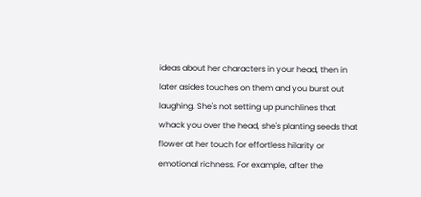ideas about her characters in your head, then in later asides touches on them and you burst out laughing. She's not setting up punchlines that whack you over the head, she's planting seeds that flower at her touch for effortless hilarity or emotional richness. For example, after the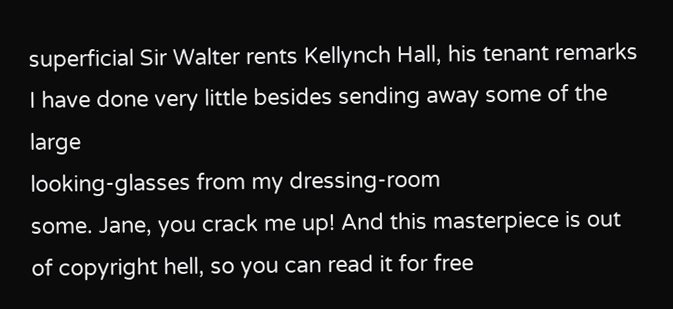superficial Sir Walter rents Kellynch Hall, his tenant remarks
I have done very little besides sending away some of the large
looking-glasses from my dressing-room
some. Jane, you crack me up! And this masterpiece is out of copyright hell, so you can read it for free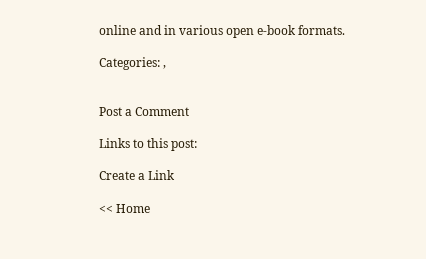online and in various open e-book formats.

Categories: ,


Post a Comment

Links to this post:

Create a Link

<< Home